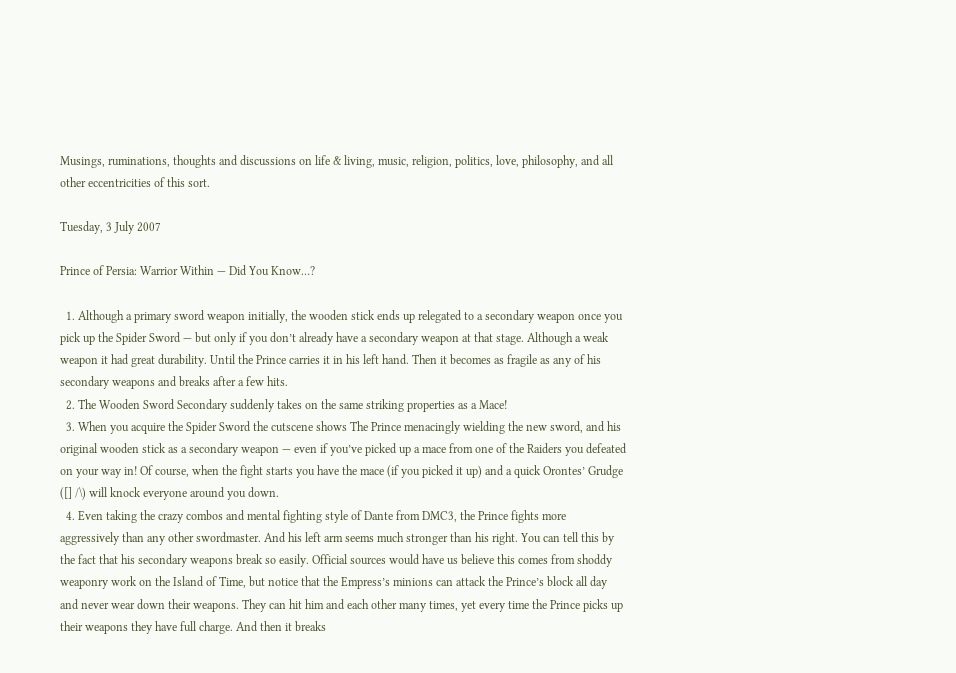Musings, ruminations, thoughts and discussions on life & living, music, religion, politics, love, philosophy, and all other eccentricities of this sort.

Tuesday, 3 July 2007

Prince of Persia: Warrior Within — Did You Know…?

  1. Although a primary sword weapon initially, the wooden stick ends up relegated to a secondary weapon once you pick up the Spider Sword — but only if you don’t already have a secondary weapon at that stage. Although a weak weapon it had great durability. Until the Prince carries it in his left hand. Then it becomes as fragile as any of his secondary weapons and breaks after a few hits.
  2. The Wooden Sword Secondary suddenly takes on the same striking properties as a Mace!
  3. When you acquire the Spider Sword the cutscene shows The Prince menacingly wielding the new sword, and his original wooden stick as a secondary weapon — even if you’ve picked up a mace from one of the Raiders you defeated on your way in! Of course, when the fight starts you have the mace (if you picked it up) and a quick Orontes’ Grudge ([] /\) will knock everyone around you down.
  4. Even taking the crazy combos and mental fighting style of Dante from DMC3, the Prince fights more aggressively than any other swordmaster. And his left arm seems much stronger than his right. You can tell this by the fact that his secondary weapons break so easily. Official sources would have us believe this comes from shoddy weaponry work on the Island of Time, but notice that the Empress’s minions can attack the Prince’s block all day and never wear down their weapons. They can hit him and each other many times, yet every time the Prince picks up their weapons they have full charge. And then it breaks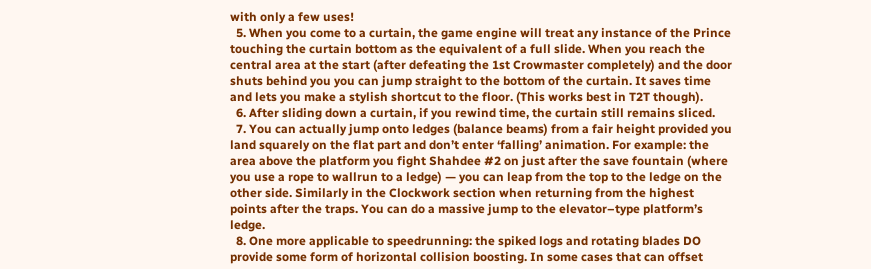with only a few uses!
  5. When you come to a curtain, the game engine will treat any instance of the Prince touching the curtain bottom as the equivalent of a full slide. When you reach the central area at the start (after defeating the 1st Crowmaster completely) and the door shuts behind you you can jump straight to the bottom of the curtain. It saves time and lets you make a stylish shortcut to the floor. (This works best in T2T though).
  6. After sliding down a curtain, if you rewind time, the curtain still remains sliced.
  7. You can actually jump onto ledges (balance beams) from a fair height provided you land squarely on the flat part and don’t enter ‘falling’ animation. For example: the area above the platform you fight Shahdee #2 on just after the save fountain (where you use a rope to wallrun to a ledge) — you can leap from the top to the ledge on the other side. Similarly in the Clockwork section when returning from the highest points after the traps. You can do a massive jump to the elevator–type platform’s ledge.
  8. One more applicable to speedrunning: the spiked logs and rotating blades DO provide some form of horizontal collision boosting. In some cases that can offset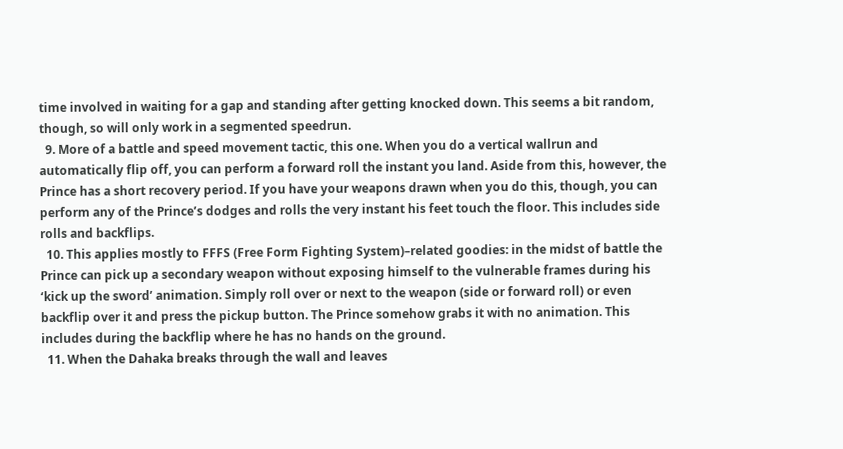time involved in waiting for a gap and standing after getting knocked down. This seems a bit random, though, so will only work in a segmented speedrun.
  9. More of a battle and speed movement tactic, this one. When you do a vertical wallrun and automatically flip off, you can perform a forward roll the instant you land. Aside from this, however, the Prince has a short recovery period. If you have your weapons drawn when you do this, though, you can perform any of the Prince’s dodges and rolls the very instant his feet touch the floor. This includes side rolls and backflips.
  10. This applies mostly to FFFS (Free Form Fighting System)–related goodies: in the midst of battle the Prince can pick up a secondary weapon without exposing himself to the vulnerable frames during his ‘kick up the sword’ animation. Simply roll over or next to the weapon (side or forward roll) or even backflip over it and press the pickup button. The Prince somehow grabs it with no animation. This includes during the backflip where he has no hands on the ground.
  11. When the Dahaka breaks through the wall and leaves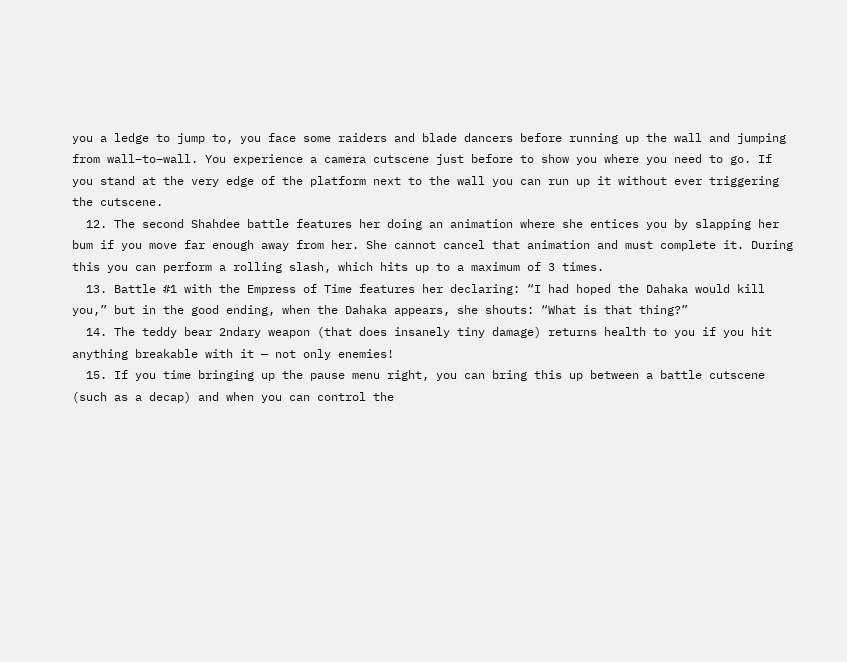you a ledge to jump to, you face some raiders and blade dancers before running up the wall and jumping from wall–to–wall. You experience a camera cutscene just before to show you where you need to go. If you stand at the very edge of the platform next to the wall you can run up it without ever triggering the cutscene.
  12. The second Shahdee battle features her doing an animation where she entices you by slapping her bum if you move far enough away from her. She cannot cancel that animation and must complete it. During this you can perform a rolling slash, which hits up to a maximum of 3 times.
  13. Battle #1 with the Empress of Time features her declaring: “I had hoped the Dahaka would kill you,” but in the good ending, when the Dahaka appears, she shouts: “What is that thing?”
  14. The teddy bear 2ndary weapon (that does insanely tiny damage) returns health to you if you hit anything breakable with it — not only enemies!
  15. If you time bringing up the pause menu right, you can bring this up between a battle cutscene (such as a decap) and when you can control the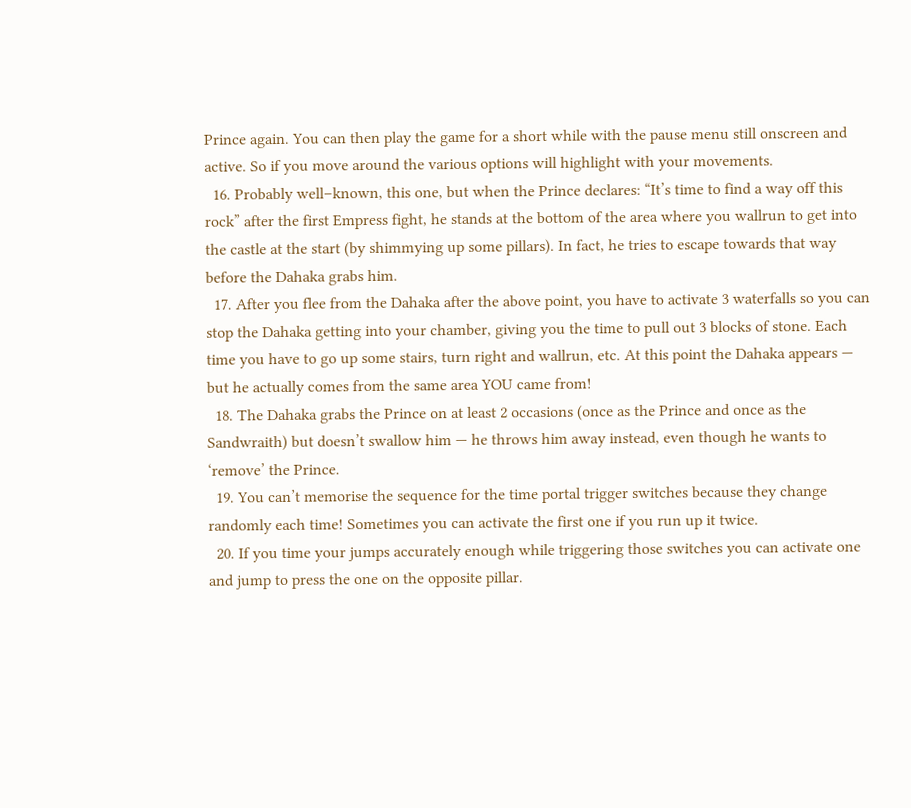Prince again. You can then play the game for a short while with the pause menu still onscreen and active. So if you move around the various options will highlight with your movements.
  16. Probably well–known, this one, but when the Prince declares: “It’s time to find a way off this rock” after the first Empress fight, he stands at the bottom of the area where you wallrun to get into the castle at the start (by shimmying up some pillars). In fact, he tries to escape towards that way before the Dahaka grabs him.
  17. After you flee from the Dahaka after the above point, you have to activate 3 waterfalls so you can stop the Dahaka getting into your chamber, giving you the time to pull out 3 blocks of stone. Each time you have to go up some stairs, turn right and wallrun, etc. At this point the Dahaka appears — but he actually comes from the same area YOU came from!
  18. The Dahaka grabs the Prince on at least 2 occasions (once as the Prince and once as the Sandwraith) but doesn’t swallow him — he throws him away instead, even though he wants to ‘remove’ the Prince.
  19. You can’t memorise the sequence for the time portal trigger switches because they change randomly each time! Sometimes you can activate the first one if you run up it twice.
  20. If you time your jumps accurately enough while triggering those switches you can activate one and jump to press the one on the opposite pillar.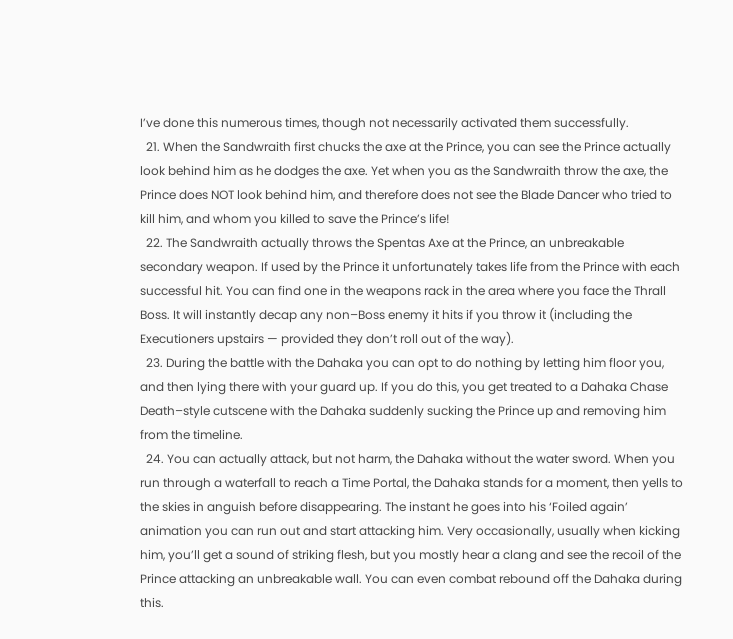I’ve done this numerous times, though not necessarily activated them successfully.
  21. When the Sandwraith first chucks the axe at the Prince, you can see the Prince actually look behind him as he dodges the axe. Yet when you as the Sandwraith throw the axe, the Prince does NOT look behind him, and therefore does not see the Blade Dancer who tried to kill him, and whom you killed to save the Prince’s life!
  22. The Sandwraith actually throws the Spentas Axe at the Prince, an unbreakable secondary weapon. If used by the Prince it unfortunately takes life from the Prince with each successful hit. You can find one in the weapons rack in the area where you face the Thrall Boss. It will instantly decap any non–Boss enemy it hits if you throw it (including the Executioners upstairs — provided they don’t roll out of the way).
  23. During the battle with the Dahaka you can opt to do nothing by letting him floor you, and then lying there with your guard up. If you do this, you get treated to a Dahaka Chase Death–style cutscene with the Dahaka suddenly sucking the Prince up and removing him from the timeline.
  24. You can actually attack, but not harm, the Dahaka without the water sword. When you run through a waterfall to reach a Time Portal, the Dahaka stands for a moment, then yells to the skies in anguish before disappearing. The instant he goes into his ‘Foiled again’ animation you can run out and start attacking him. Very occasionally, usually when kicking him, you’ll get a sound of striking flesh, but you mostly hear a clang and see the recoil of the Prince attacking an unbreakable wall. You can even combat rebound off the Dahaka during this.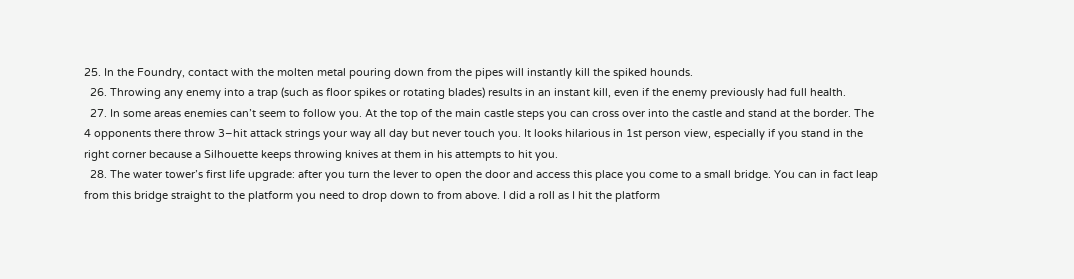25. In the Foundry, contact with the molten metal pouring down from the pipes will instantly kill the spiked hounds.
  26. Throwing any enemy into a trap (such as floor spikes or rotating blades) results in an instant kill, even if the enemy previously had full health.
  27. In some areas enemies can’t seem to follow you. At the top of the main castle steps you can cross over into the castle and stand at the border. The 4 opponents there throw 3–hit attack strings your way all day but never touch you. It looks hilarious in 1st person view, especially if you stand in the right corner because a Silhouette keeps throwing knives at them in his attempts to hit you.
  28. The water tower’s first life upgrade: after you turn the lever to open the door and access this place you come to a small bridge. You can in fact leap from this bridge straight to the platform you need to drop down to from above. I did a roll as I hit the platform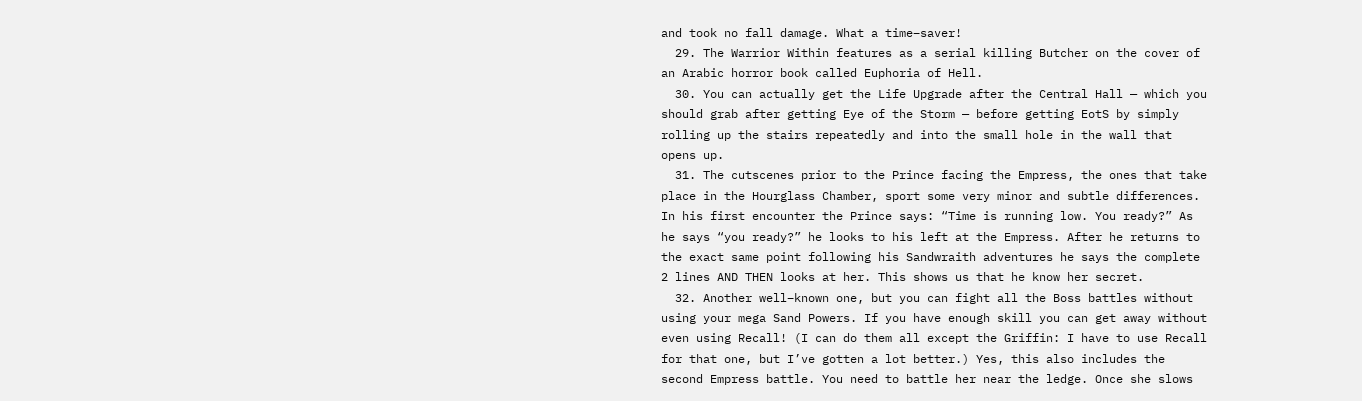and took no fall damage. What a time–saver!
  29. The Warrior Within features as a serial killing Butcher on the cover of an Arabic horror book called Euphoria of Hell.
  30. You can actually get the Life Upgrade after the Central Hall — which you should grab after getting Eye of the Storm — before getting EotS by simply rolling up the stairs repeatedly and into the small hole in the wall that opens up.
  31. The cutscenes prior to the Prince facing the Empress, the ones that take place in the Hourglass Chamber, sport some very minor and subtle differences. In his first encounter the Prince says: “Time is running low. You ready?” As he says “you ready?” he looks to his left at the Empress. After he returns to the exact same point following his Sandwraith adventures he says the complete 2 lines AND THEN looks at her. This shows us that he know her secret.
  32. Another well–known one, but you can fight all the Boss battles without using your mega Sand Powers. If you have enough skill you can get away without even using Recall! (I can do them all except the Griffin: I have to use Recall for that one, but I’ve gotten a lot better.) Yes, this also includes the second Empress battle. You need to battle her near the ledge. Once she slows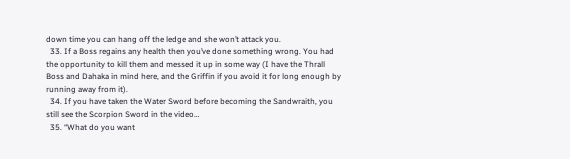down time you can hang off the ledge and she won’t attack you.
  33. If a Boss regains any health then you’ve done something wrong. You had the opportunity to kill them and messed it up in some way (I have the Thrall Boss and Dahaka in mind here, and the Griffin if you avoid it for long enough by running away from it).
  34. If you have taken the Water Sword before becoming the Sandwraith, you still see the Scorpion Sword in the video…
  35. “What do you want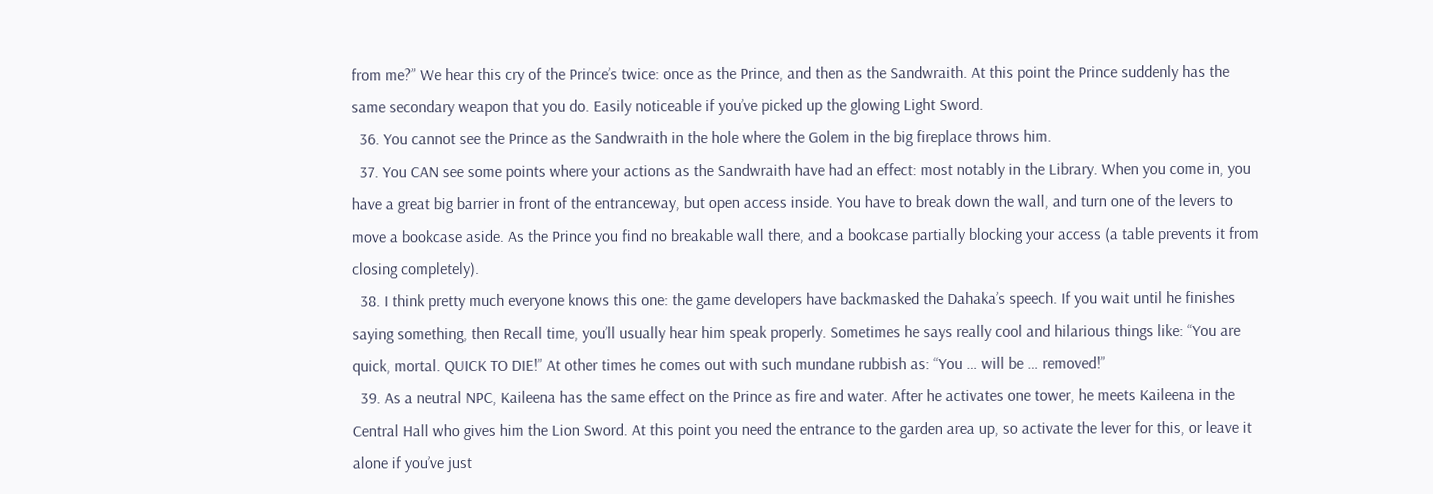from me?” We hear this cry of the Prince’s twice: once as the Prince, and then as the Sandwraith. At this point the Prince suddenly has the same secondary weapon that you do. Easily noticeable if you’ve picked up the glowing Light Sword.
  36. You cannot see the Prince as the Sandwraith in the hole where the Golem in the big fireplace throws him.
  37. You CAN see some points where your actions as the Sandwraith have had an effect: most notably in the Library. When you come in, you have a great big barrier in front of the entranceway, but open access inside. You have to break down the wall, and turn one of the levers to move a bookcase aside. As the Prince you find no breakable wall there, and a bookcase partially blocking your access (a table prevents it from closing completely).
  38. I think pretty much everyone knows this one: the game developers have backmasked the Dahaka’s speech. If you wait until he finishes saying something, then Recall time, you’ll usually hear him speak properly. Sometimes he says really cool and hilarious things like: “You are quick, mortal. QUICK TO DIE!” At other times he comes out with such mundane rubbish as: “You … will be … removed!”
  39. As a neutral NPC, Kaileena has the same effect on the Prince as fire and water. After he activates one tower, he meets Kaileena in the Central Hall who gives him the Lion Sword. At this point you need the entrance to the garden area up, so activate the lever for this, or leave it alone if you’ve just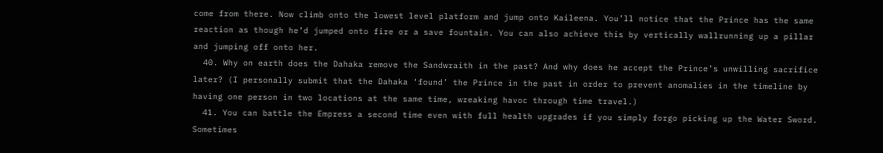come from there. Now climb onto the lowest level platform and jump onto Kaileena. You’ll notice that the Prince has the same reaction as though he’d jumped onto fire or a save fountain. You can also achieve this by vertically wallrunning up a pillar and jumping off onto her.
  40. Why on earth does the Dahaka remove the Sandwraith in the past? And why does he accept the Prince’s unwilling sacrifice later? (I personally submit that the Dahaka ‘found’ the Prince in the past in order to prevent anomalies in the timeline by having one person in two locations at the same time, wreaking havoc through time travel.)
  41. You can battle the Empress a second time even with full health upgrades if you simply forgo picking up the Water Sword. Sometimes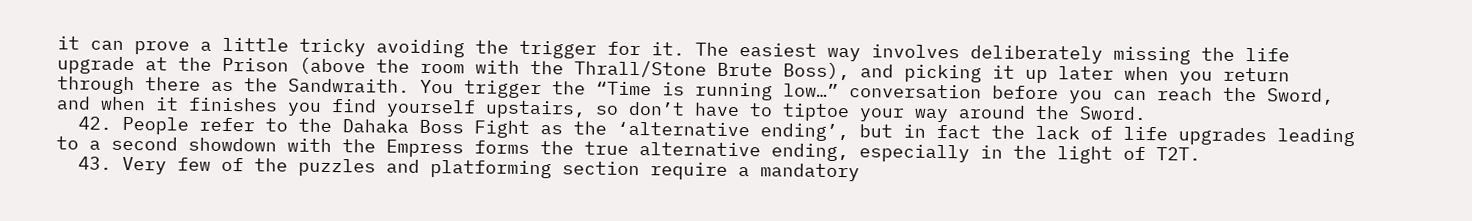it can prove a little tricky avoiding the trigger for it. The easiest way involves deliberately missing the life upgrade at the Prison (above the room with the Thrall/Stone Brute Boss), and picking it up later when you return through there as the Sandwraith. You trigger the “Time is running low…” conversation before you can reach the Sword, and when it finishes you find yourself upstairs, so don’t have to tiptoe your way around the Sword.
  42. People refer to the Dahaka Boss Fight as the ‘alternative ending’, but in fact the lack of life upgrades leading to a second showdown with the Empress forms the true alternative ending, especially in the light of T2T.
  43. Very few of the puzzles and platforming section require a mandatory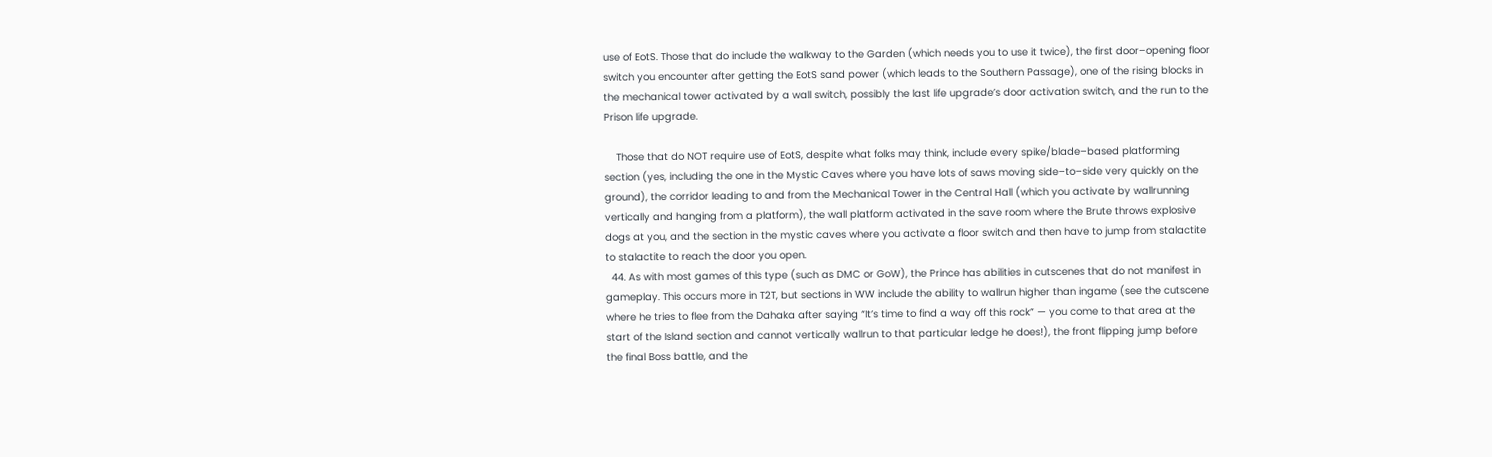use of EotS. Those that do include the walkway to the Garden (which needs you to use it twice), the first door–opening floor switch you encounter after getting the EotS sand power (which leads to the Southern Passage), one of the rising blocks in the mechanical tower activated by a wall switch, possibly the last life upgrade’s door activation switch, and the run to the Prison life upgrade.

    Those that do NOT require use of EotS, despite what folks may think, include every spike/blade–based platforming section (yes, including the one in the Mystic Caves where you have lots of saws moving side–to–side very quickly on the ground), the corridor leading to and from the Mechanical Tower in the Central Hall (which you activate by wallrunning vertically and hanging from a platform), the wall platform activated in the save room where the Brute throws explosive dogs at you, and the section in the mystic caves where you activate a floor switch and then have to jump from stalactite to stalactite to reach the door you open.
  44. As with most games of this type (such as DMC or GoW), the Prince has abilities in cutscenes that do not manifest in gameplay. This occurs more in T2T, but sections in WW include the ability to wallrun higher than ingame (see the cutscene where he tries to flee from the Dahaka after saying “It’s time to find a way off this rock” — you come to that area at the start of the Island section and cannot vertically wallrun to that particular ledge he does!), the front flipping jump before the final Boss battle, and the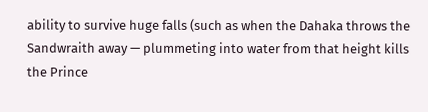ability to survive huge falls (such as when the Dahaka throws the Sandwraith away — plummeting into water from that height kills the Prince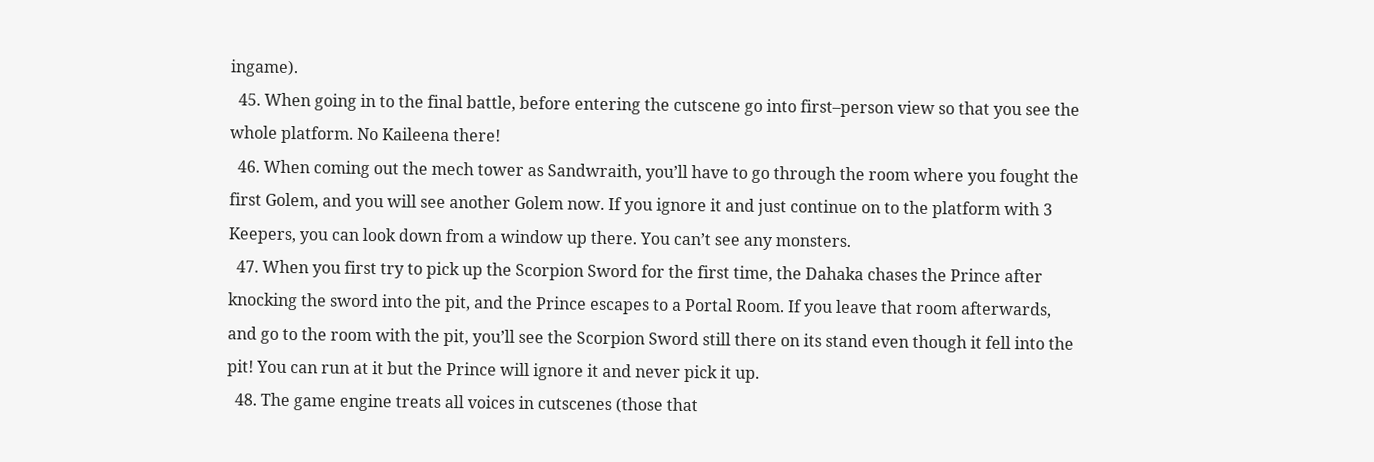ingame).
  45. When going in to the final battle, before entering the cutscene go into first–person view so that you see the whole platform. No Kaileena there!
  46. When coming out the mech tower as Sandwraith, you’ll have to go through the room where you fought the first Golem, and you will see another Golem now. If you ignore it and just continue on to the platform with 3 Keepers, you can look down from a window up there. You can’t see any monsters.
  47. When you first try to pick up the Scorpion Sword for the first time, the Dahaka chases the Prince after knocking the sword into the pit, and the Prince escapes to a Portal Room. If you leave that room afterwards, and go to the room with the pit, you’ll see the Scorpion Sword still there on its stand even though it fell into the pit! You can run at it but the Prince will ignore it and never pick it up.
  48. The game engine treats all voices in cutscenes (those that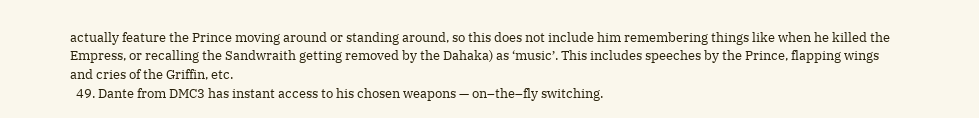actually feature the Prince moving around or standing around, so this does not include him remembering things like when he killed the Empress, or recalling the Sandwraith getting removed by the Dahaka) as ‘music’. This includes speeches by the Prince, flapping wings and cries of the Griffin, etc.
  49. Dante from DMC3 has instant access to his chosen weapons — on–the–fly switching.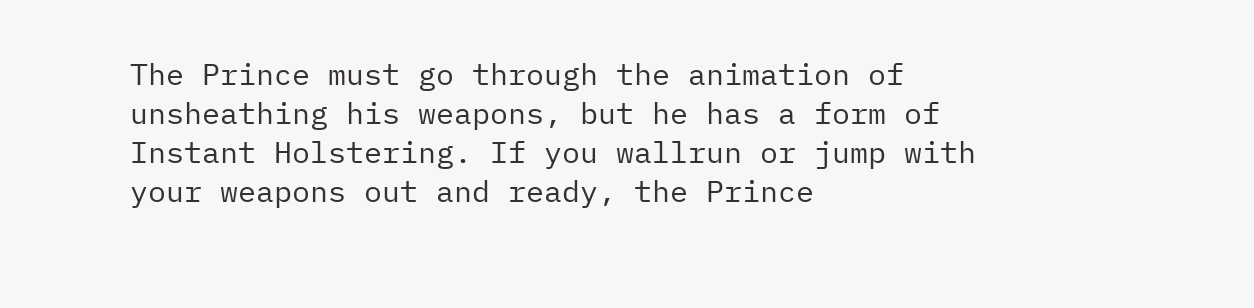The Prince must go through the animation of unsheathing his weapons, but he has a form of Instant Holstering. If you wallrun or jump with your weapons out and ready, the Prince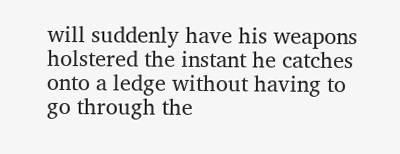will suddenly have his weapons holstered the instant he catches onto a ledge without having to go through the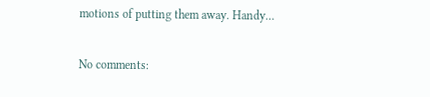motions of putting them away. Handy…

No comments: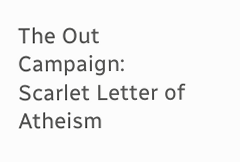The Out Campaign: Scarlet Letter of Atheism